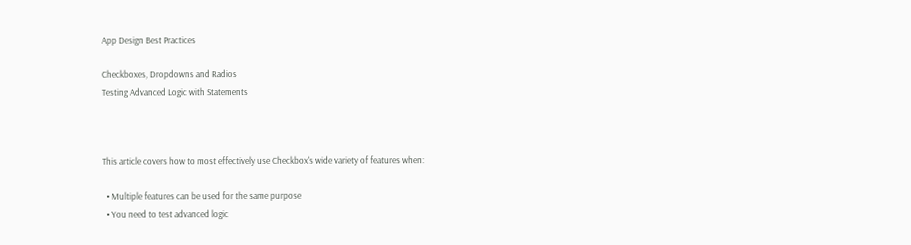App Design Best Practices

Checkboxes, Dropdowns and Radios
Testing Advanced Logic with Statements



This article covers how to most effectively use Checkbox's wide variety of features when:

  • Multiple features can be used for the same purpose
  • You need to test advanced logic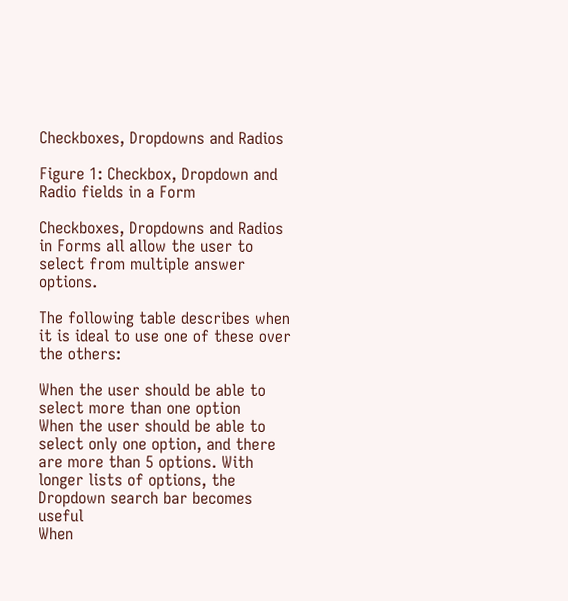Checkboxes, Dropdowns and Radios

Figure 1: Checkbox, Dropdown and Radio fields in a Form

Checkboxes, Dropdowns and Radios in Forms all allow the user to select from multiple answer options.

The following table describes when it is ideal to use one of these over the others:

When the user should be able to select more than one option
When the user should be able to select only one option, and there are more than 5 options. With longer lists of options, the Dropdown search bar becomes useful
When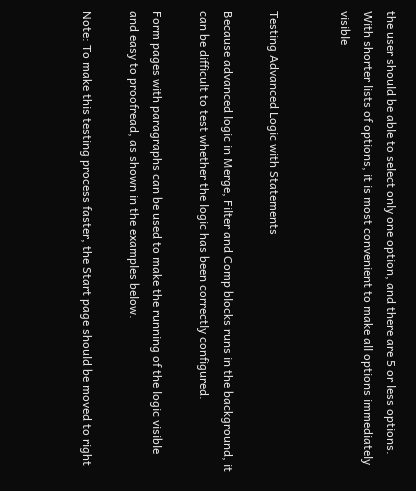the user should be able to select only one option, and there are 5 or less options. With shorter lists of options, it is most convenient to make all options immediately visible


Testing Advanced Logic with Statements

Because advanced logic in Merge, Filter and Comp blocks runs in the background, it can be difficult to test whether the logic has been correctly configured.

Form pages with paragraphs can be used to make the running of the logic visible and easy to proofread, as shown in the examples below.

Note: To make this testing process faster, the Start page should be moved to right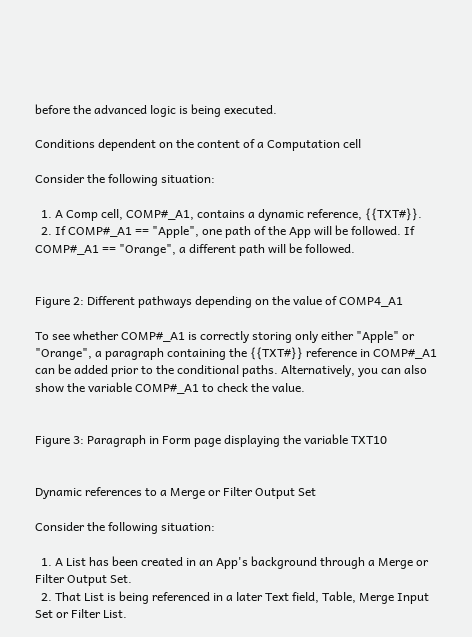before the advanced logic is being executed.

Conditions dependent on the content of a Computation cell

Consider the following situation:

  1. A Comp cell, COMP#_A1, contains a dynamic reference, {{TXT#}}.
  2. If COMP#_A1 == "Apple", one path of the App will be followed. If COMP#_A1 == "Orange", a different path will be followed.


Figure 2: Different pathways depending on the value of COMP4_A1

To see whether COMP#_A1 is correctly storing only either "Apple" or "Orange", a paragraph containing the {{TXT#}} reference in COMP#_A1 can be added prior to the conditional paths. Alternatively, you can also show the variable COMP#_A1 to check the value.


Figure 3: Paragraph in Form page displaying the variable TXT10


Dynamic references to a Merge or Filter Output Set

Consider the following situation:

  1. A List has been created in an App's background through a Merge or Filter Output Set.
  2. That List is being referenced in a later Text field, Table, Merge Input Set or Filter List.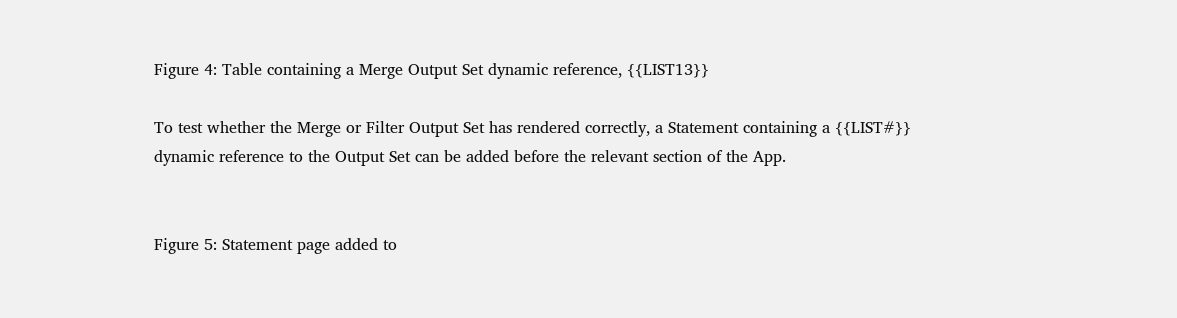Figure 4: Table containing a Merge Output Set dynamic reference, {{LIST13}}

To test whether the Merge or Filter Output Set has rendered correctly, a Statement containing a {{LIST#}} dynamic reference to the Output Set can be added before the relevant section of the App.


Figure 5: Statement page added to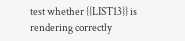test whether {{LIST13}} is rendering correctly